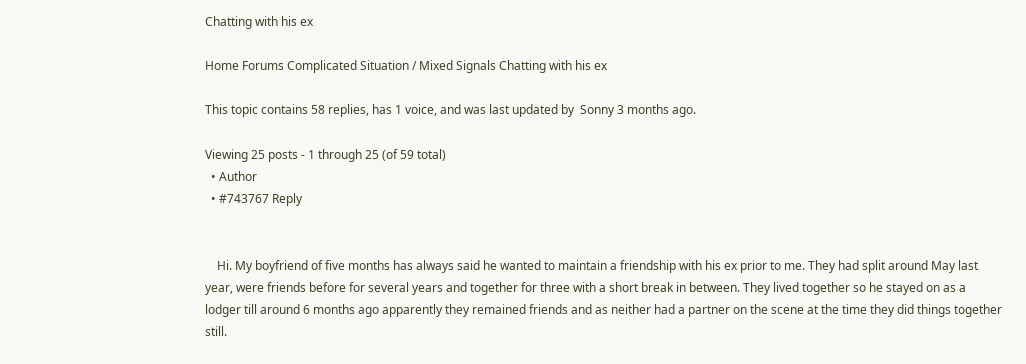Chatting with his ex

Home Forums Complicated Situation / Mixed Signals Chatting with his ex

This topic contains 58 replies, has 1 voice, and was last updated by  Sonny 3 months ago.

Viewing 25 posts - 1 through 25 (of 59 total)
  • Author
  • #743767 Reply


    Hi. My boyfriend of five months has always said he wanted to maintain a friendship with his ex prior to me. They had split around May last year, were friends before for several years and together for three with a short break in between. They lived together so he stayed on as a lodger till around 6 months ago apparently they remained friends and as neither had a partner on the scene at the time they did things together still.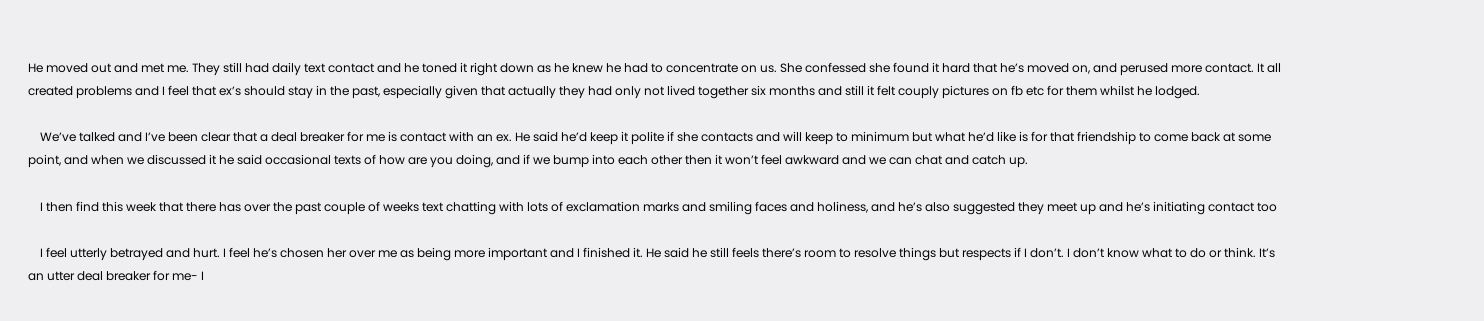He moved out and met me. They still had daily text contact and he toned it right down as he knew he had to concentrate on us. She confessed she found it hard that he’s moved on, and perused more contact. It all created problems and I feel that ex’s should stay in the past, especially given that actually they had only not lived together six months and still it felt couply pictures on fb etc for them whilst he lodged.

    We’ve talked and I’ve been clear that a deal breaker for me is contact with an ex. He said he’d keep it polite if she contacts and will keep to minimum but what he’d like is for that friendship to come back at some point, and when we discussed it he said occasional texts of how are you doing, and if we bump into each other then it won’t feel awkward and we can chat and catch up.

    I then find this week that there has over the past couple of weeks text chatting with lots of exclamation marks and smiling faces and holiness, and he’s also suggested they meet up and he’s initiating contact too

    I feel utterly betrayed and hurt. I feel he’s chosen her over me as being more important and I finished it. He said he still feels there’s room to resolve things but respects if I don’t. I don’t know what to do or think. It’s an utter deal breaker for me- I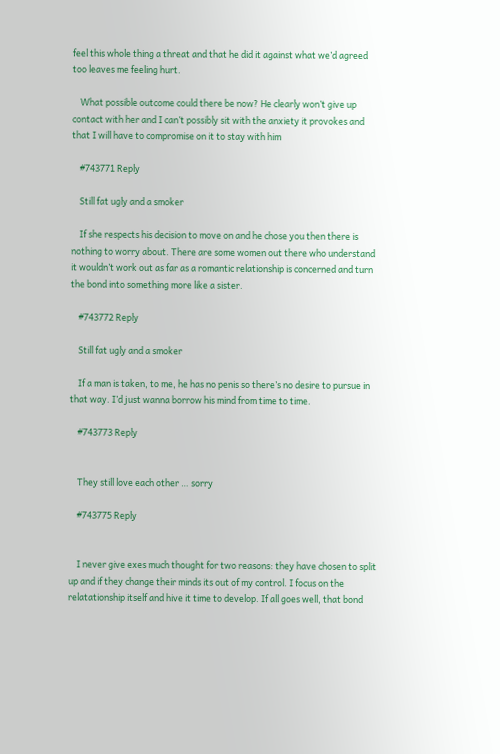feel this whole thing a threat and that he did it against what we’d agreed too leaves me feeling hurt.

    What possible outcome could there be now? He clearly won’t give up contact with her and I can’t possibly sit with the anxiety it provokes and that I will have to compromise on it to stay with him

    #743771 Reply

    Still fat ugly and a smoker

    If she respects his decision to move on and he chose you then there is nothing to worry about. There are some women out there who understand it wouldn’t work out as far as a romantic relationship is concerned and turn the bond into something more like a sister.

    #743772 Reply

    Still fat ugly and a smoker

    If a man is taken, to me, he has no penis so there’s no desire to pursue in that way. I’d just wanna borrow his mind from time to time.

    #743773 Reply


    They still love each other … sorry

    #743775 Reply


    I never give exes much thought for two reasons: they have chosen to split up and if they change their minds its out of my control. I focus on the relatationship itself and hive it time to develop. If all goes well, that bond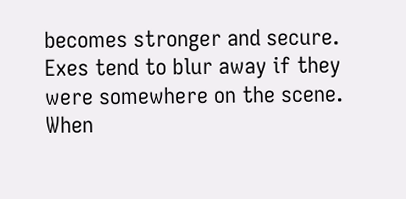becomes stronger and secure. Exes tend to blur away if they were somewhere on the scene. When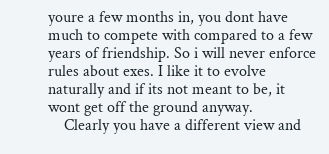youre a few months in, you dont have much to compete with compared to a few years of friendship. So i will never enforce rules about exes. I like it to evolve naturally and if its not meant to be, it wont get off the ground anyway.
    Clearly you have a different view and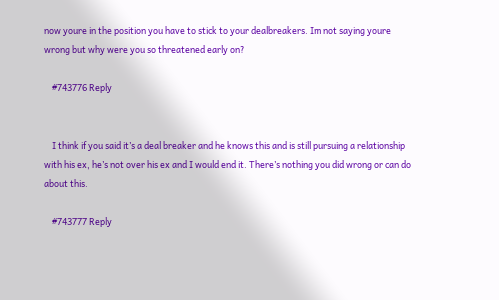now youre in the position you have to stick to your dealbreakers. Im not saying youre wrong but why were you so threatened early on?

    #743776 Reply


    I think if you said it’s a deal breaker and he knows this and is still pursuing a relationship with his ex, he’s not over his ex and I would end it. There’s nothing you did wrong or can do about this.

    #743777 Reply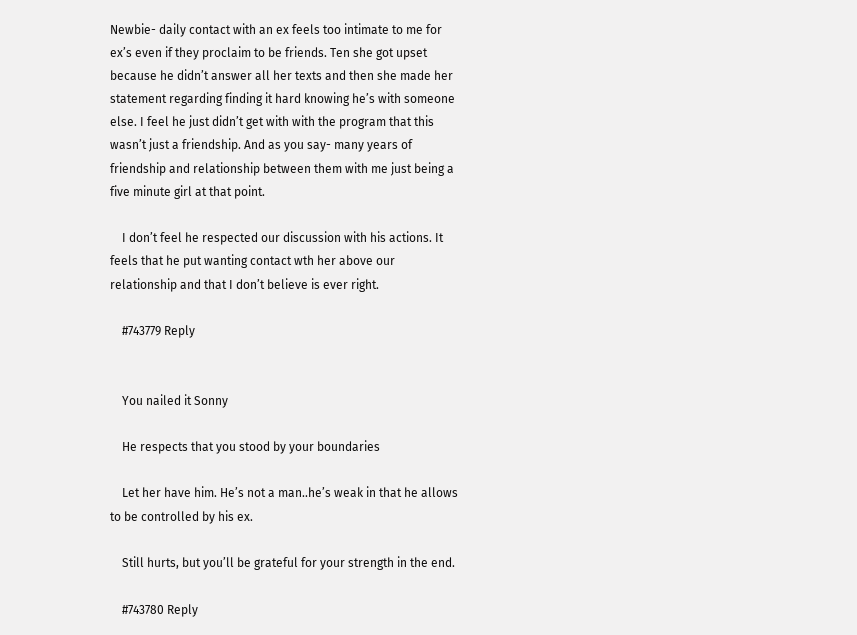Newbie- daily contact with an ex feels too intimate to me for ex’s even if they proclaim to be friends. Ten she got upset because he didn’t answer all her texts and then she made her statement regarding finding it hard knowing he’s with someone else. I feel he just didn’t get with with the program that this wasn’t just a friendship. And as you say- many years of friendship and relationship between them with me just being a five minute girl at that point.

    I don’t feel he respected our discussion with his actions. It feels that he put wanting contact wth her above our relationship and that I don’t believe is ever right.

    #743779 Reply


    You nailed it Sonny

    He respects that you stood by your boundaries

    Let her have him. He’s not a man..he’s weak in that he allows to be controlled by his ex.

    Still hurts, but you’ll be grateful for your strength in the end.

    #743780 Reply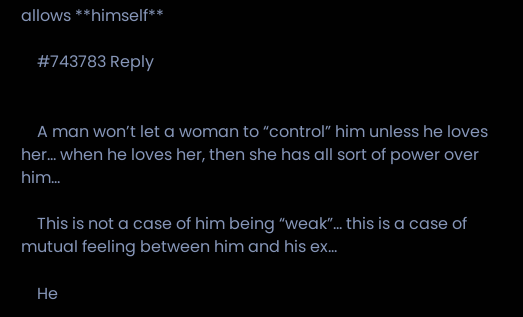allows **himself**

    #743783 Reply


    A man won’t let a woman to “control” him unless he loves her… when he loves her, then she has all sort of power over him…

    This is not a case of him being “weak”… this is a case of mutual feeling between him and his ex…

    He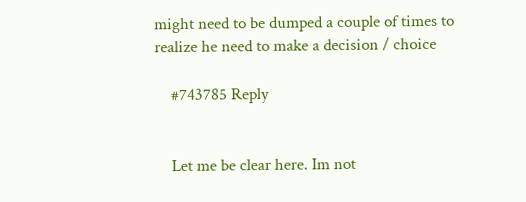might need to be dumped a couple of times to realize he need to make a decision / choice

    #743785 Reply


    Let me be clear here. Im not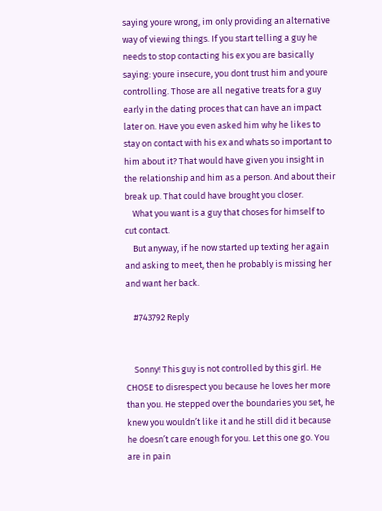saying youre wrong, im only providing an alternative way of viewing things. If you start telling a guy he needs to stop contacting his ex you are basically saying: youre insecure, you dont trust him and youre controlling. Those are all negative treats for a guy early in the dating proces that can have an impact later on. Have you even asked him why he likes to stay on contact with his ex and whats so important to him about it? That would have given you insight in the relationship and him as a person. And about their break up. That could have brought you closer.
    What you want is a guy that choses for himself to cut contact.
    But anyway, if he now started up texting her again and asking to meet, then he probably is missing her and want her back.

    #743792 Reply


    Sonny! This guy is not controlled by this girl. He CHOSE to disrespect you because he loves her more than you. He stepped over the boundaries you set, he knew you wouldn’t like it and he still did it because he doesn’t care enough for you. Let this one go. You are in pain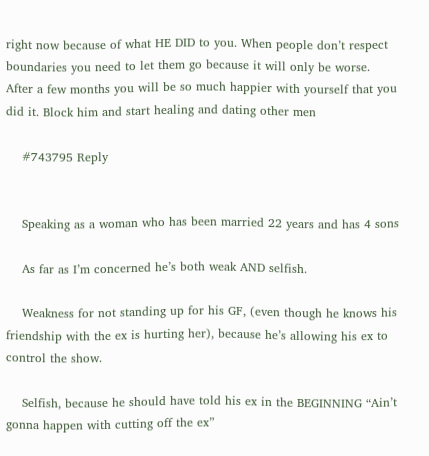right now because of what HE DID to you. When people don’t respect boundaries you need to let them go because it will only be worse. After a few months you will be so much happier with yourself that you did it. Block him and start healing and dating other men

    #743795 Reply


    Speaking as a woman who has been married 22 years and has 4 sons

    As far as I’m concerned he’s both weak AND selfish.

    Weakness for not standing up for his GF, (even though he knows his friendship with the ex is hurting her), because he’s allowing his ex to control the show.

    Selfish, because he should have told his ex in the BEGINNING “Ain’t gonna happen with cutting off the ex”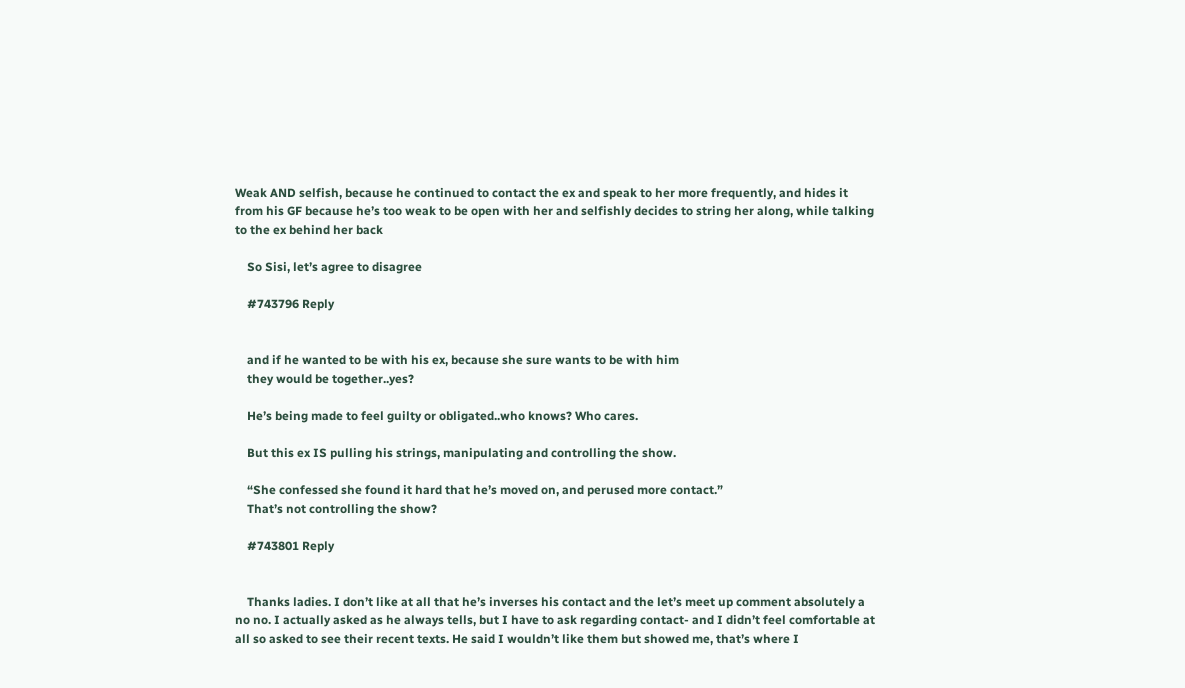Weak AND selfish, because he continued to contact the ex and speak to her more frequently, and hides it from his GF because he’s too weak to be open with her and selfishly decides to string her along, while talking to the ex behind her back

    So Sisi, let’s agree to disagree

    #743796 Reply


    and if he wanted to be with his ex, because she sure wants to be with him
    they would be together..yes?

    He’s being made to feel guilty or obligated..who knows? Who cares.

    But this ex IS pulling his strings, manipulating and controlling the show.

    “She confessed she found it hard that he’s moved on, and perused more contact.”
    That’s not controlling the show?

    #743801 Reply


    Thanks ladies. I don’t like at all that he’s inverses his contact and the let’s meet up comment absolutely a no no. I actually asked as he always tells, but I have to ask regarding contact- and I didn’t feel comfortable at all so asked to see their recent texts. He said I wouldn’t like them but showed me, that’s where I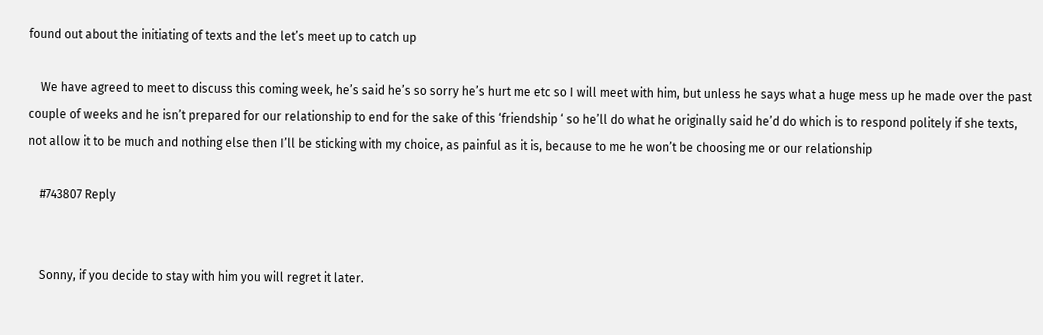found out about the initiating of texts and the let’s meet up to catch up

    We have agreed to meet to discuss this coming week, he’s said he’s so sorry he’s hurt me etc so I will meet with him, but unless he says what a huge mess up he made over the past couple of weeks and he isn’t prepared for our relationship to end for the sake of this ‘friendship ‘ so he’ll do what he originally said he’d do which is to respond politely if she texts, not allow it to be much and nothing else then I’ll be sticking with my choice, as painful as it is, because to me he won’t be choosing me or our relationship

    #743807 Reply


    Sonny, if you decide to stay with him you will regret it later.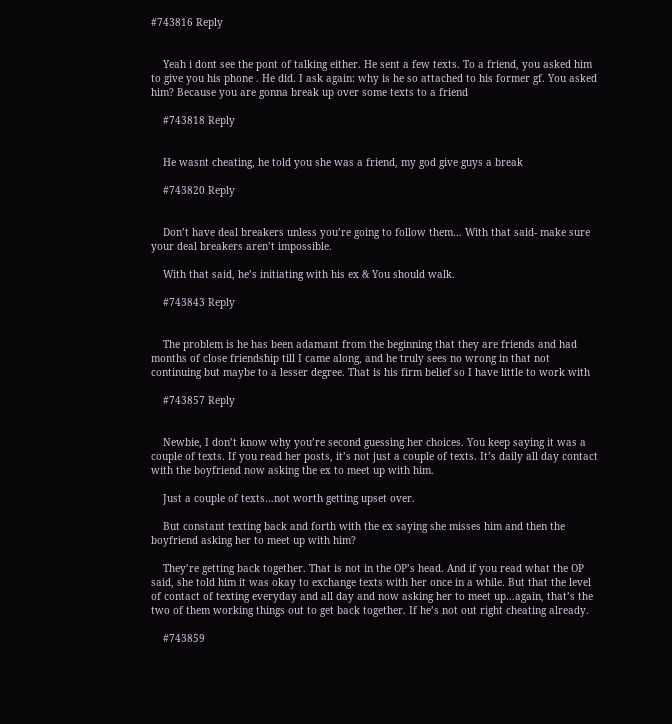#743816 Reply


    Yeah i dont see the pont of talking either. He sent a few texts. To a friend, you asked him to give you his phone . He did. I ask again: why is he so attached to his former gf. You asked him? Because you are gonna break up over some texts to a friend

    #743818 Reply


    He wasnt cheating, he told you she was a friend, my god give guys a break

    #743820 Reply


    Don’t have deal breakers unless you’re going to follow them… With that said- make sure your deal breakers aren’t impossible.

    With that said, he’s initiating with his ex & You should walk.

    #743843 Reply


    The problem is he has been adamant from the beginning that they are friends and had months of close friendship till I came along, and he truly sees no wrong in that not continuing but maybe to a lesser degree. That is his firm belief so I have little to work with

    #743857 Reply


    Newbie, I don’t know why you’re second guessing her choices. You keep saying it was a couple of texts. If you read her posts, it’s not just a couple of texts. It’s daily all day contact with the boyfriend now asking the ex to meet up with him.

    Just a couple of texts…not worth getting upset over.

    But constant texting back and forth with the ex saying she misses him and then the boyfriend asking her to meet up with him?

    They’re getting back together. That is not in the OP’s head. And if you read what the OP said, she told him it was okay to exchange texts with her once in a while. But that the level of contact of texting everyday and all day and now asking her to meet up…again, that’s the two of them working things out to get back together. If he’s not out right cheating already.

    #743859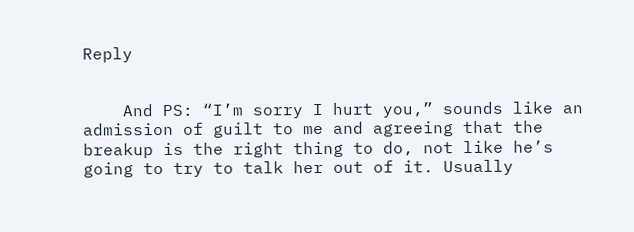Reply


    And PS: “I’m sorry I hurt you,” sounds like an admission of guilt to me and agreeing that the breakup is the right thing to do, not like he’s going to try to talk her out of it. Usually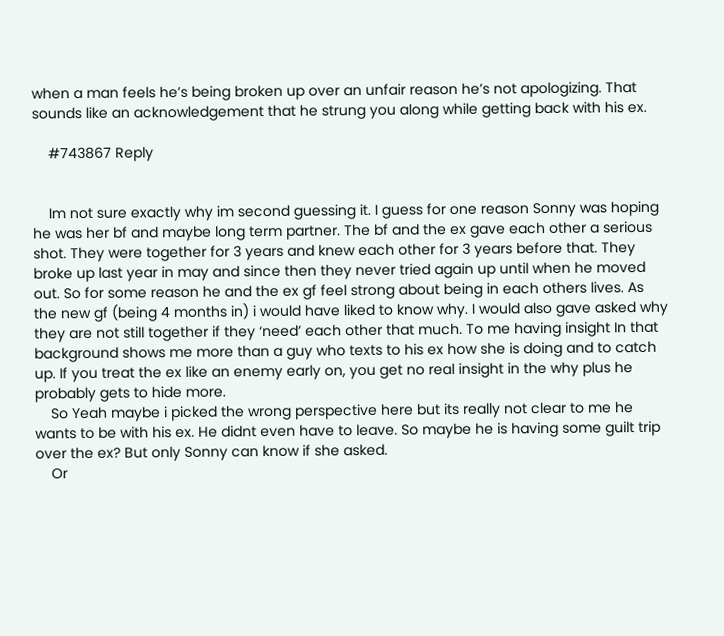when a man feels he’s being broken up over an unfair reason he’s not apologizing. That sounds like an acknowledgement that he strung you along while getting back with his ex.

    #743867 Reply


    Im not sure exactly why im second guessing it. I guess for one reason Sonny was hoping he was her bf and maybe long term partner. The bf and the ex gave each other a serious shot. They were together for 3 years and knew each other for 3 years before that. They broke up last year in may and since then they never tried again up until when he moved out. So for some reason he and the ex gf feel strong about being in each others lives. As the new gf (being 4 months in) i would have liked to know why. I would also gave asked why they are not still together if they ‘need’ each other that much. To me having insight In that background shows me more than a guy who texts to his ex how she is doing and to catch up. If you treat the ex like an enemy early on, you get no real insight in the why plus he probably gets to hide more.
    So Yeah maybe i picked the wrong perspective here but its really not clear to me he wants to be with his ex. He didnt even have to leave. So maybe he is having some guilt trip over the ex? But only Sonny can know if she asked.
    Or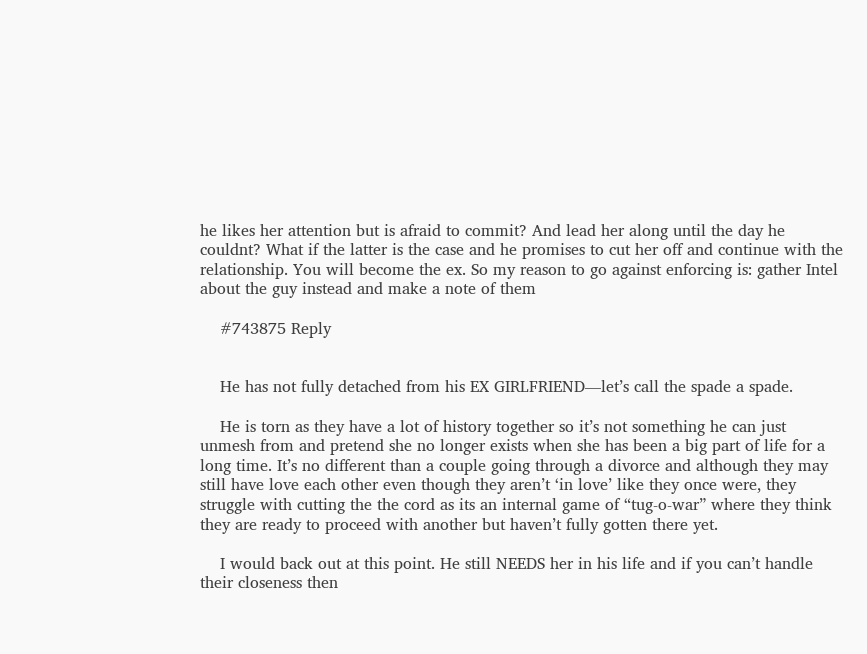he likes her attention but is afraid to commit? And lead her along until the day he couldnt? What if the latter is the case and he promises to cut her off and continue with the relationship. You will become the ex. So my reason to go against enforcing is: gather Intel about the guy instead and make a note of them

    #743875 Reply


    He has not fully detached from his EX GIRLFRIEND—let’s call the spade a spade.

    He is torn as they have a lot of history together so it’s not something he can just unmesh from and pretend she no longer exists when she has been a big part of life for a long time. It’s no different than a couple going through a divorce and although they may still have love each other even though they aren’t ‘in love’ like they once were, they struggle with cutting the the cord as its an internal game of “tug-o-war” where they think they are ready to proceed with another but haven’t fully gotten there yet.

    I would back out at this point. He still NEEDS her in his life and if you can’t handle their closeness then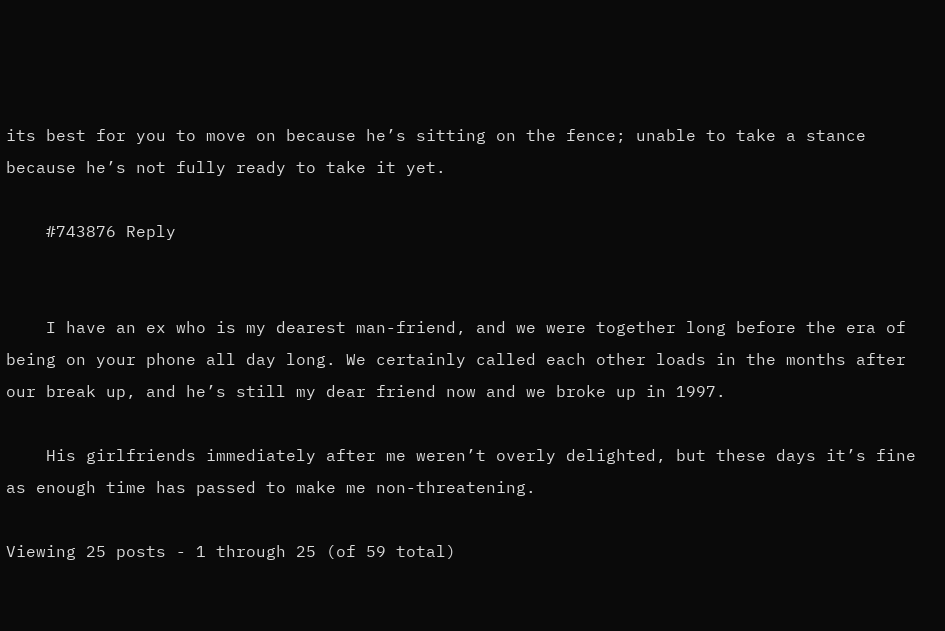its best for you to move on because he’s sitting on the fence; unable to take a stance because he’s not fully ready to take it yet.

    #743876 Reply


    I have an ex who is my dearest man-friend, and we were together long before the era of being on your phone all day long. We certainly called each other loads in the months after our break up, and he’s still my dear friend now and we broke up in 1997.

    His girlfriends immediately after me weren’t overly delighted, but these days it’s fine as enough time has passed to make me non-threatening.

Viewing 25 posts - 1 through 25 (of 59 total)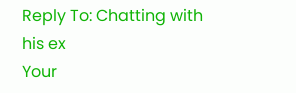Reply To: Chatting with his ex
Your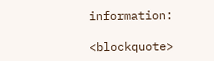information:

<blockquote>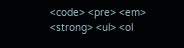<code> <pre> <em> <strong> <ul> <ol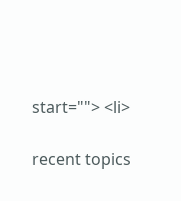start=""> <li>

recent topics